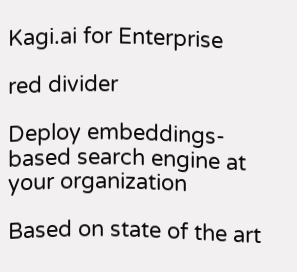Kagi.ai for Enterprise

red divider

Deploy embeddings-based search engine at your organization

Based on state of the art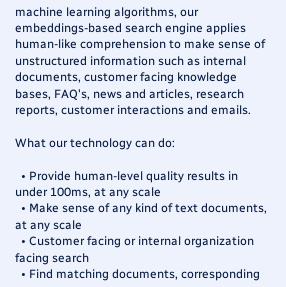machine learning algorithms, our embeddings-based search engine applies human-like comprehension to make sense of unstructured information such as internal documents, customer facing knowledge bases, FAQ's, news and articles, research reports, customer interactions and emails.

What our technology can do:

  • Provide human-level quality results in under 100ms, at any scale
  • Make sense of any kind of text documents, at any scale
  • Customer facing or internal organization facing search
  • Find matching documents, corresponding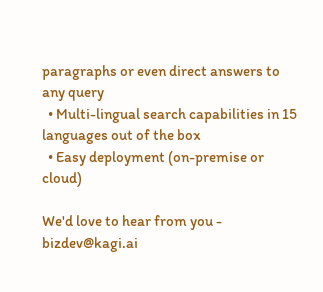paragraphs or even direct answers to any query
  • Multi-lingual search capabilities in 15 languages out of the box
  • Easy deployment (on-premise or cloud)

We'd love to hear from you - bizdev@kagi.ai